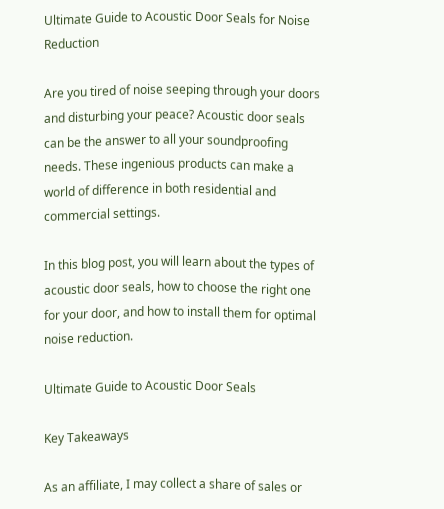Ultimate Guide to Acoustic Door Seals for Noise Reduction

Are you tired of noise seeping through your doors and disturbing your peace? Acoustic door seals can be the answer to all your soundproofing needs. These ingenious products can make a world of difference in both residential and commercial settings.

In this blog post, you will learn about the types of acoustic door seals, how to choose the right one for your door, and how to install them for optimal noise reduction.

Ultimate Guide to Acoustic Door Seals

Key Takeaways

As an affiliate, I may collect a share of sales or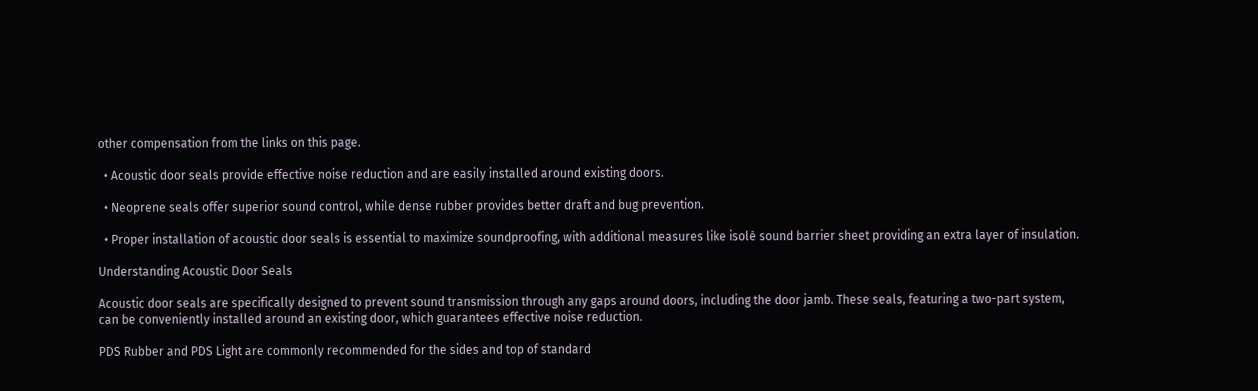other compensation from the links on this page.

  • Acoustic door seals provide effective noise reduction and are easily installed around existing doors.

  • Neoprene seals offer superior sound control, while dense rubber provides better draft and bug prevention.

  • Proper installation of acoustic door seals is essential to maximize soundproofing, with additional measures like isolé sound barrier sheet providing an extra layer of insulation.

Understanding Acoustic Door Seals

Acoustic door seals are specifically designed to prevent sound transmission through any gaps around doors, including the door jamb. These seals, featuring a two-part system, can be conveniently installed around an existing door, which guarantees effective noise reduction.

PDS Rubber and PDS Light are commonly recommended for the sides and top of standard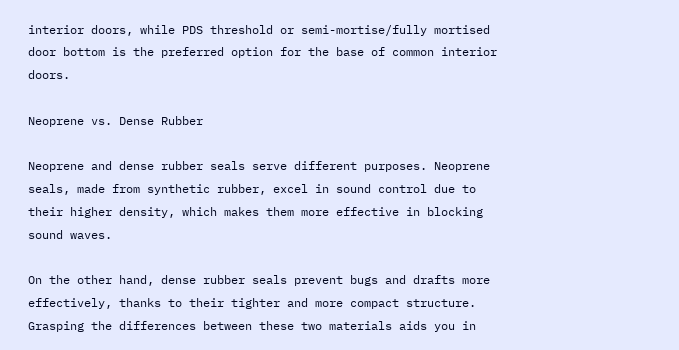interior doors, while PDS threshold or semi-mortise/fully mortised door bottom is the preferred option for the base of common interior doors.

Neoprene vs. Dense Rubber

Neoprene and dense rubber seals serve different purposes. Neoprene seals, made from synthetic rubber, excel in sound control due to their higher density, which makes them more effective in blocking sound waves.

On the other hand, dense rubber seals prevent bugs and drafts more effectively, thanks to their tighter and more compact structure. Grasping the differences between these two materials aids you in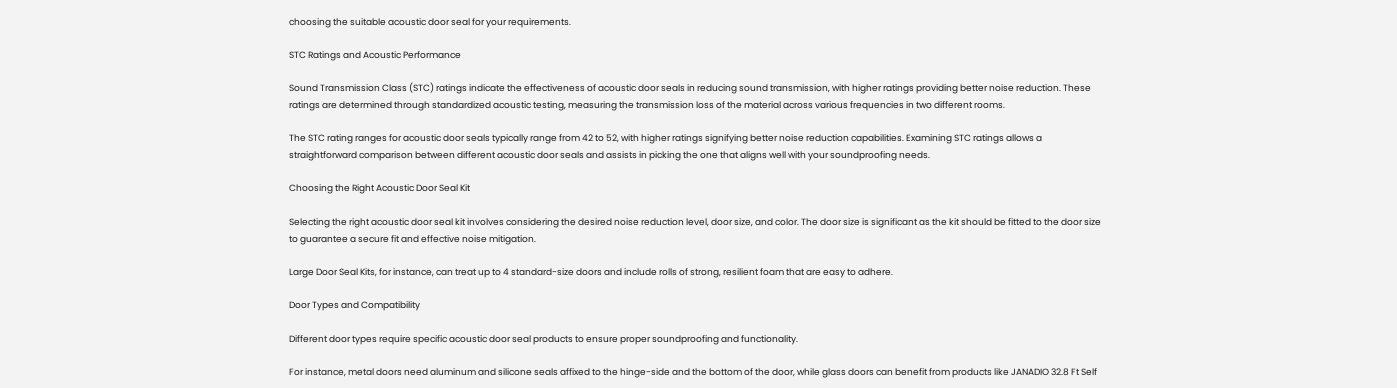choosing the suitable acoustic door seal for your requirements.

STC Ratings and Acoustic Performance

Sound Transmission Class (STC) ratings indicate the effectiveness of acoustic door seals in reducing sound transmission, with higher ratings providing better noise reduction. These ratings are determined through standardized acoustic testing, measuring the transmission loss of the material across various frequencies in two different rooms.

The STC rating ranges for acoustic door seals typically range from 42 to 52, with higher ratings signifying better noise reduction capabilities. Examining STC ratings allows a straightforward comparison between different acoustic door seals and assists in picking the one that aligns well with your soundproofing needs.

Choosing the Right Acoustic Door Seal Kit

Selecting the right acoustic door seal kit involves considering the desired noise reduction level, door size, and color. The door size is significant as the kit should be fitted to the door size to guarantee a secure fit and effective noise mitigation.

Large Door Seal Kits, for instance, can treat up to 4 standard-size doors and include rolls of strong, resilient foam that are easy to adhere.

Door Types and Compatibility

Different door types require specific acoustic door seal products to ensure proper soundproofing and functionality.

For instance, metal doors need aluminum and silicone seals affixed to the hinge-side and the bottom of the door, while glass doors can benefit from products like JANADIO 32.8 Ft Self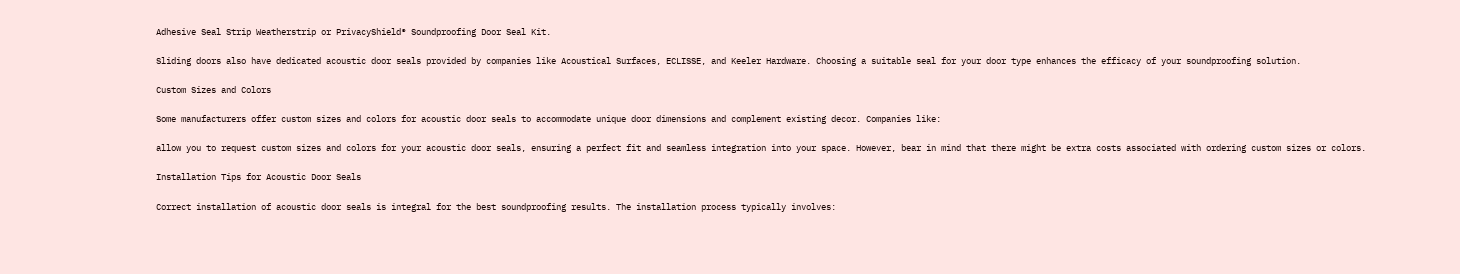Adhesive Seal Strip Weatherstrip or PrivacyShield® Soundproofing Door Seal Kit.

Sliding doors also have dedicated acoustic door seals provided by companies like Acoustical Surfaces, ECLISSE, and Keeler Hardware. Choosing a suitable seal for your door type enhances the efficacy of your soundproofing solution.

Custom Sizes and Colors

Some manufacturers offer custom sizes and colors for acoustic door seals to accommodate unique door dimensions and complement existing decor. Companies like:

allow you to request custom sizes and colors for your acoustic door seals, ensuring a perfect fit and seamless integration into your space. However, bear in mind that there might be extra costs associated with ordering custom sizes or colors.

Installation Tips for Acoustic Door Seals

Correct installation of acoustic door seals is integral for the best soundproofing results. The installation process typically involves: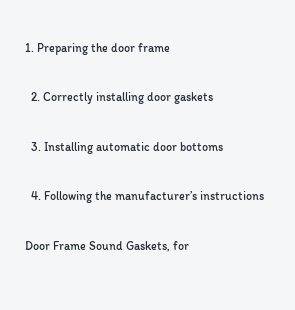1. Preparing the door frame

  2. Correctly installing door gaskets

  3. Installing automatic door bottoms

  4. Following the manufacturer’s instructions

Door Frame Sound Gaskets, for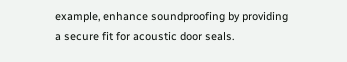example, enhance soundproofing by providing a secure fit for acoustic door seals.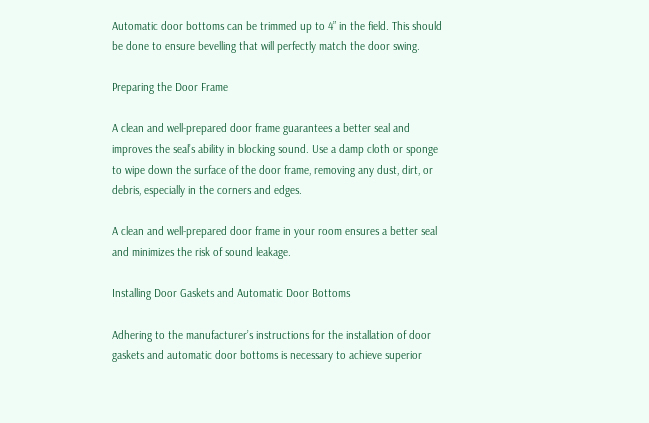Automatic door bottoms can be trimmed up to 4” in the field. This should be done to ensure bevelling that will perfectly match the door swing.

Preparing the Door Frame

A clean and well-prepared door frame guarantees a better seal and improves the seal’s ability in blocking sound. Use a damp cloth or sponge to wipe down the surface of the door frame, removing any dust, dirt, or debris, especially in the corners and edges.

A clean and well-prepared door frame in your room ensures a better seal and minimizes the risk of sound leakage.

Installing Door Gaskets and Automatic Door Bottoms

Adhering to the manufacturer’s instructions for the installation of door gaskets and automatic door bottoms is necessary to achieve superior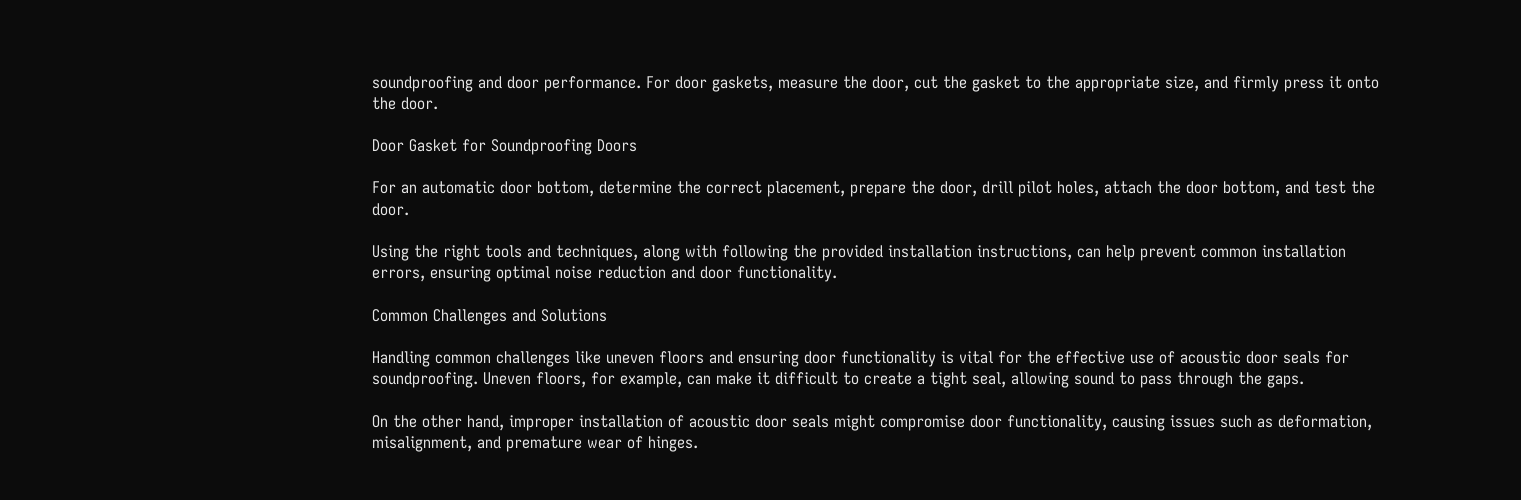soundproofing and door performance. For door gaskets, measure the door, cut the gasket to the appropriate size, and firmly press it onto the door.

Door Gasket for Soundproofing Doors

For an automatic door bottom, determine the correct placement, prepare the door, drill pilot holes, attach the door bottom, and test the door.

Using the right tools and techniques, along with following the provided installation instructions, can help prevent common installation errors, ensuring optimal noise reduction and door functionality.

Common Challenges and Solutions

Handling common challenges like uneven floors and ensuring door functionality is vital for the effective use of acoustic door seals for soundproofing. Uneven floors, for example, can make it difficult to create a tight seal, allowing sound to pass through the gaps.

On the other hand, improper installation of acoustic door seals might compromise door functionality, causing issues such as deformation, misalignment, and premature wear of hinges.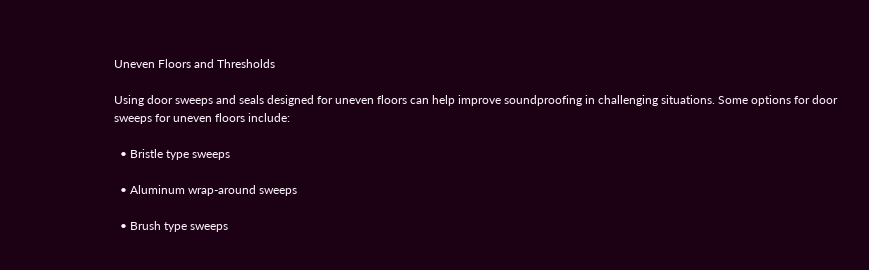Uneven Floors and Thresholds

Using door sweeps and seals designed for uneven floors can help improve soundproofing in challenging situations. Some options for door sweeps for uneven floors include:

  • Bristle type sweeps

  • Aluminum wrap-around sweeps

  • Brush type sweeps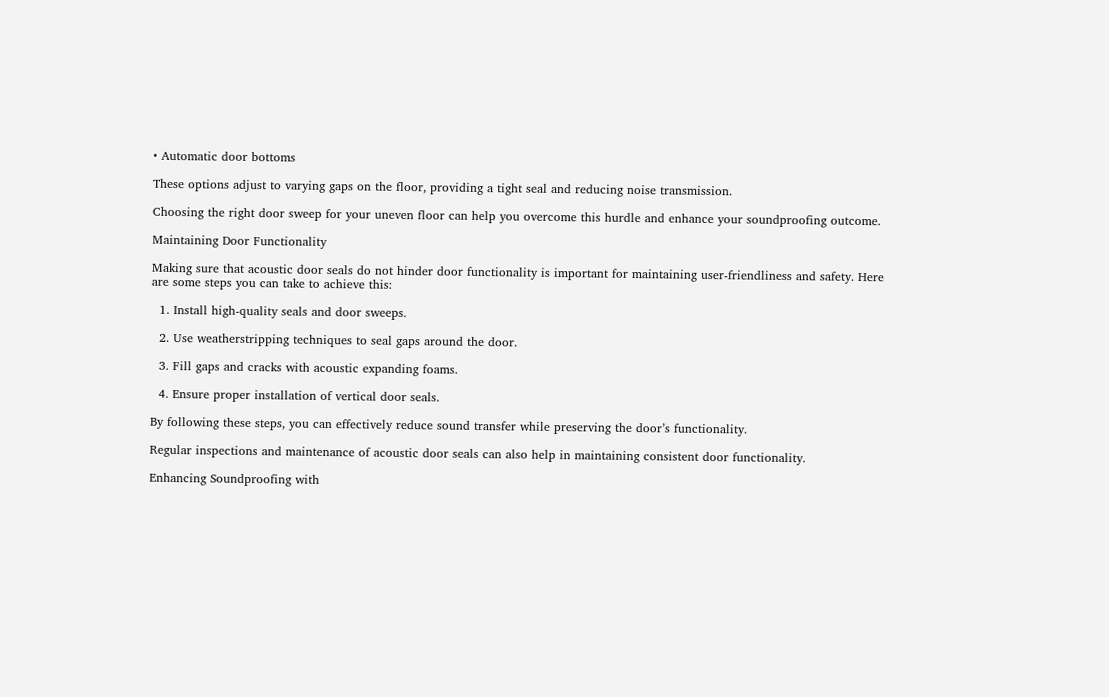• Automatic door bottoms

These options adjust to varying gaps on the floor, providing a tight seal and reducing noise transmission.

Choosing the right door sweep for your uneven floor can help you overcome this hurdle and enhance your soundproofing outcome.

Maintaining Door Functionality

Making sure that acoustic door seals do not hinder door functionality is important for maintaining user-friendliness and safety. Here are some steps you can take to achieve this:

  1. Install high-quality seals and door sweeps.

  2. Use weatherstripping techniques to seal gaps around the door.

  3. Fill gaps and cracks with acoustic expanding foams.

  4. Ensure proper installation of vertical door seals.

By following these steps, you can effectively reduce sound transfer while preserving the door’s functionality.

Regular inspections and maintenance of acoustic door seals can also help in maintaining consistent door functionality.

Enhancing Soundproofing with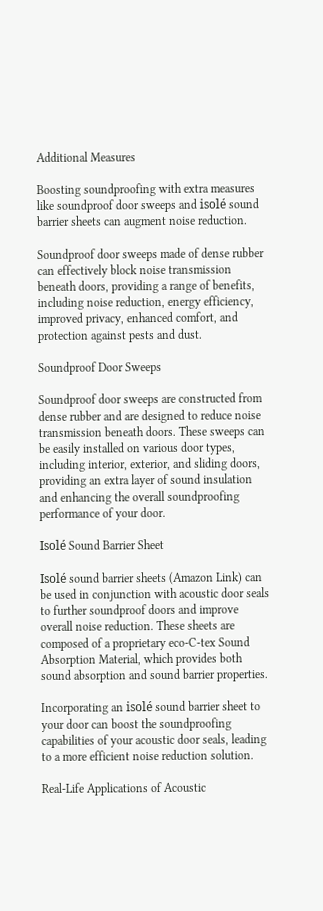Additional Measures

Boosting soundproofing with extra measures like soundproof door sweeps and isolé sound barrier sheets can augment noise reduction.

Soundproof door sweeps made of dense rubber can effectively block noise transmission beneath doors, providing a range of benefits, including noise reduction, energy efficiency, improved privacy, enhanced comfort, and protection against pests and dust.

Soundproof Door Sweeps

Soundproof door sweeps are constructed from dense rubber and are designed to reduce noise transmission beneath doors. These sweeps can be easily installed on various door types, including interior, exterior, and sliding doors, providing an extra layer of sound insulation and enhancing the overall soundproofing performance of your door.

Isolé Sound Barrier Sheet

Isolé sound barrier sheets (Amazon Link) can be used in conjunction with acoustic door seals to further soundproof doors and improve overall noise reduction. These sheets are composed of a proprietary eco-C-tex Sound Absorption Material, which provides both sound absorption and sound barrier properties.

Incorporating an isolé sound barrier sheet to your door can boost the soundproofing capabilities of your acoustic door seals, leading to a more efficient noise reduction solution.

Real-Life Applications of Acoustic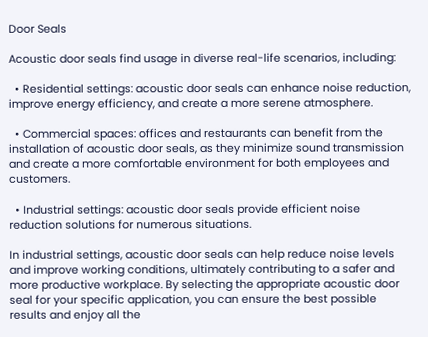Door Seals

Acoustic door seals find usage in diverse real-life scenarios, including:

  • Residential settings: acoustic door seals can enhance noise reduction, improve energy efficiency, and create a more serene atmosphere.

  • Commercial spaces: offices and restaurants can benefit from the installation of acoustic door seals, as they minimize sound transmission and create a more comfortable environment for both employees and customers.

  • Industrial settings: acoustic door seals provide efficient noise reduction solutions for numerous situations.

In industrial settings, acoustic door seals can help reduce noise levels and improve working conditions, ultimately contributing to a safer and more productive workplace. By selecting the appropriate acoustic door seal for your specific application, you can ensure the best possible results and enjoy all the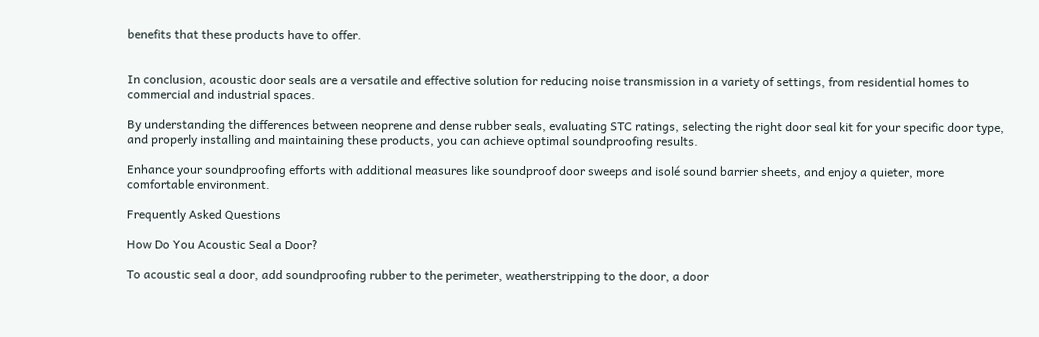benefits that these products have to offer.


In conclusion, acoustic door seals are a versatile and effective solution for reducing noise transmission in a variety of settings, from residential homes to commercial and industrial spaces.

By understanding the differences between neoprene and dense rubber seals, evaluating STC ratings, selecting the right door seal kit for your specific door type, and properly installing and maintaining these products, you can achieve optimal soundproofing results.

Enhance your soundproofing efforts with additional measures like soundproof door sweeps and isolé sound barrier sheets, and enjoy a quieter, more comfortable environment.

Frequently Asked Questions

How Do You Acoustic Seal a Door?

To acoustic seal a door, add soundproofing rubber to the perimeter, weatherstripping to the door, a door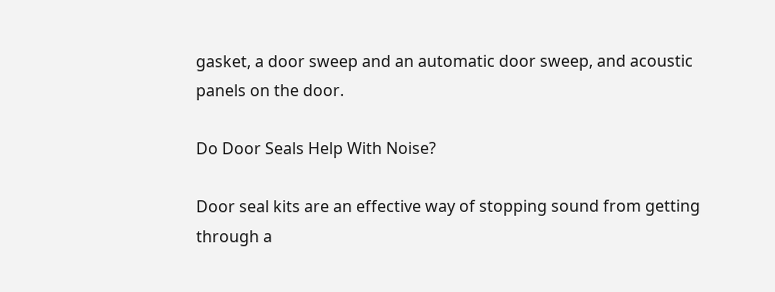gasket, a door sweep and an automatic door sweep, and acoustic panels on the door.

Do Door Seals Help With Noise?

Door seal kits are an effective way of stopping sound from getting through a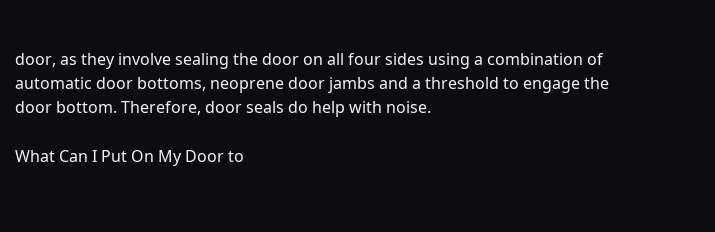door, as they involve sealing the door on all four sides using a combination of automatic door bottoms, neoprene door jambs and a threshold to engage the door bottom. Therefore, door seals do help with noise.

What Can I Put On My Door to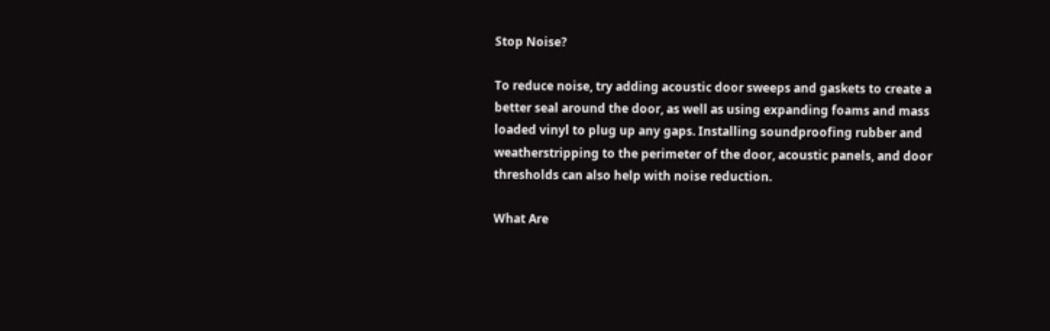Stop Noise?

To reduce noise, try adding acoustic door sweeps and gaskets to create a better seal around the door, as well as using expanding foams and mass loaded vinyl to plug up any gaps. Installing soundproofing rubber and weatherstripping to the perimeter of the door, acoustic panels, and door thresholds can also help with noise reduction.

What Are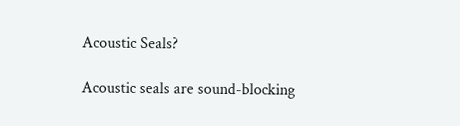Acoustic Seals?

Acoustic seals are sound-blocking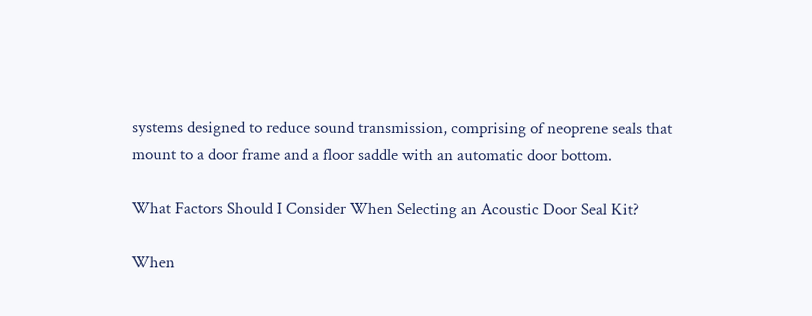systems designed to reduce sound transmission, comprising of neoprene seals that mount to a door frame and a floor saddle with an automatic door bottom.

What Factors Should I Consider When Selecting an Acoustic Door Seal Kit?

When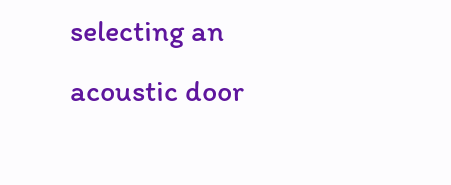selecting an acoustic door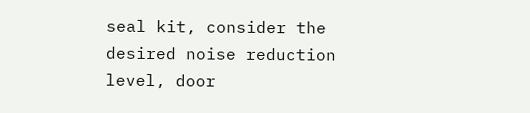seal kit, consider the desired noise reduction level, door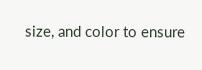size, and color to ensure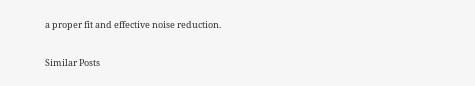a proper fit and effective noise reduction.

Similar Posts